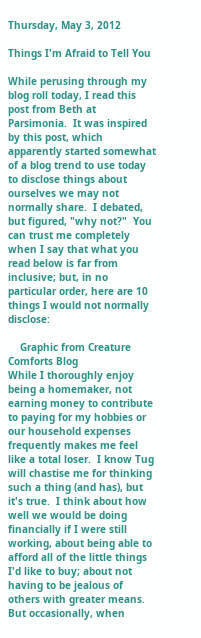Thursday, May 3, 2012

Things I'm Afraid to Tell You

While perusing through my blog roll today, I read this post from Beth at Parsimonia.  It was inspired by this post, which apparently started somewhat of a blog trend to use today to disclose things about ourselves we may not normally share.  I debated, but figured, "why not?"  You can trust me completely when I say that what you read below is far from inclusive; but, in no particular order, here are 10 things I would not normally disclose:

    Graphic from Creature Comforts Blog
While I thoroughly enjoy being a homemaker, not earning money to contribute to paying for my hobbies or our household expenses frequently makes me feel like a total loser.  I know Tug will chastise me for thinking such a thing (and has), but it's true.  I think about how well we would be doing financially if I were still working, about being able to afford all of the little things I'd like to buy; about not having to be jealous of others with greater means.  But occasionally, when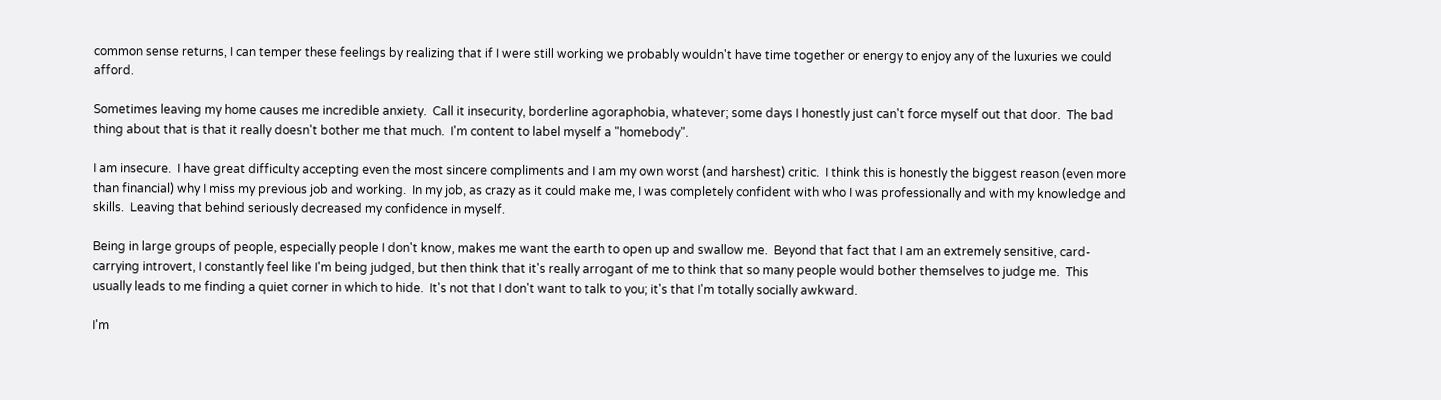common sense returns, I can temper these feelings by realizing that if I were still working we probably wouldn't have time together or energy to enjoy any of the luxuries we could afford.

Sometimes leaving my home causes me incredible anxiety.  Call it insecurity, borderline agoraphobia, whatever; some days I honestly just can't force myself out that door.  The bad thing about that is that it really doesn't bother me that much.  I'm content to label myself a "homebody".

I am insecure.  I have great difficulty accepting even the most sincere compliments and I am my own worst (and harshest) critic.  I think this is honestly the biggest reason (even more than financial) why I miss my previous job and working.  In my job, as crazy as it could make me, I was completely confident with who I was professionally and with my knowledge and skills.  Leaving that behind seriously decreased my confidence in myself.

Being in large groups of people, especially people I don't know, makes me want the earth to open up and swallow me.  Beyond that fact that I am an extremely sensitive, card-carrying introvert, I constantly feel like I'm being judged, but then think that it's really arrogant of me to think that so many people would bother themselves to judge me.  This usually leads to me finding a quiet corner in which to hide.  It's not that I don't want to talk to you; it's that I'm totally socially awkward.

I'm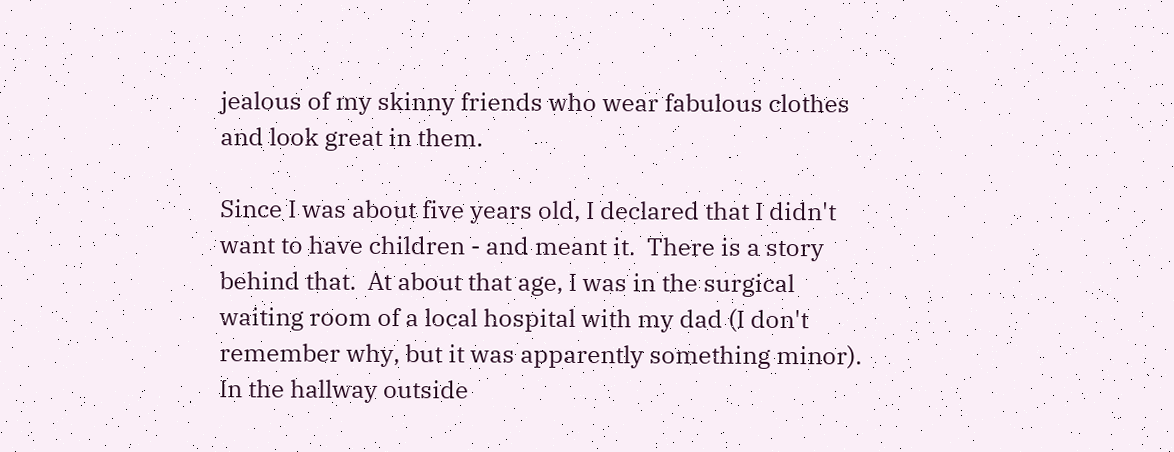jealous of my skinny friends who wear fabulous clothes and look great in them.

Since I was about five years old, I declared that I didn't want to have children - and meant it.  There is a story behind that.  At about that age, I was in the surgical waiting room of a local hospital with my dad (I don't remember why, but it was apparently something minor).  In the hallway outside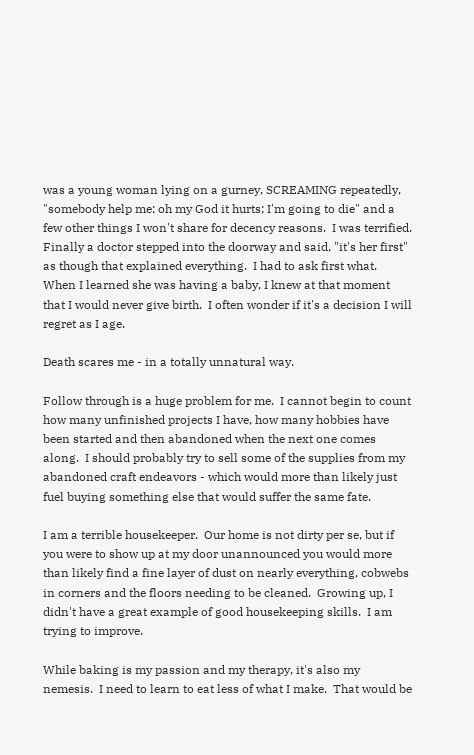was a young woman lying on a gurney, SCREAMING repeatedly, "somebody help me; oh my God it hurts; I'm going to die" and a few other things I won't share for decency reasons.  I was terrified.  Finally a doctor stepped into the doorway and said, "it's her first" as though that explained everything.  I had to ask first what.  When I learned she was having a baby, I knew at that moment that I would never give birth.  I often wonder if it's a decision I will regret as I age.

Death scares me - in a totally unnatural way.

Follow through is a huge problem for me.  I cannot begin to count how many unfinished projects I have, how many hobbies have been started and then abandoned when the next one comes along.  I should probably try to sell some of the supplies from my abandoned craft endeavors - which would more than likely just fuel buying something else that would suffer the same fate.

I am a terrible housekeeper.  Our home is not dirty per se, but if you were to show up at my door unannounced you would more than likely find a fine layer of dust on nearly everything, cobwebs in corners and the floors needing to be cleaned.  Growing up, I didn't have a great example of good housekeeping skills.  I am trying to improve.

While baking is my passion and my therapy, it's also my nemesis.  I need to learn to eat less of what I make.  That would be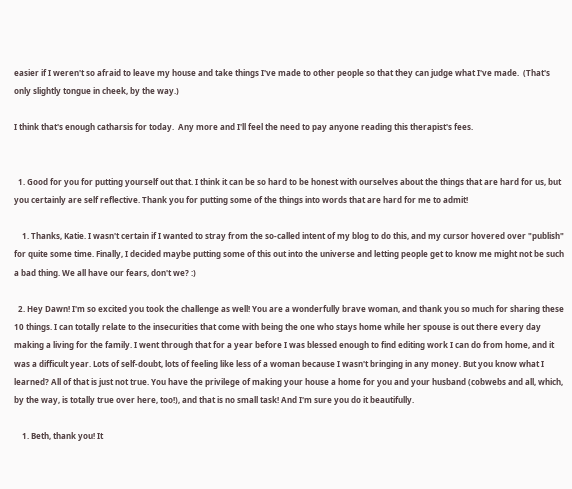easier if I weren't so afraid to leave my house and take things I've made to other people so that they can judge what I've made.  (That's only slightly tongue in cheek, by the way.)

I think that's enough catharsis for today.  Any more and I'll feel the need to pay anyone reading this therapist's fees.


  1. Good for you for putting yourself out that. I think it can be so hard to be honest with ourselves about the things that are hard for us, but you certainly are self reflective. Thank you for putting some of the things into words that are hard for me to admit!

    1. Thanks, Katie. I wasn't certain if I wanted to stray from the so-called intent of my blog to do this, and my cursor hovered over "publish" for quite some time. Finally, I decided maybe putting some of this out into the universe and letting people get to know me might not be such a bad thing. We all have our fears, don't we? :)

  2. Hey Dawn! I'm so excited you took the challenge as well! You are a wonderfully brave woman, and thank you so much for sharing these 10 things. I can totally relate to the insecurities that come with being the one who stays home while her spouse is out there every day making a living for the family. I went through that for a year before I was blessed enough to find editing work I can do from home, and it was a difficult year. Lots of self-doubt, lots of feeling like less of a woman because I wasn't bringing in any money. But you know what I learned? All of that is just not true. You have the privilege of making your house a home for you and your husband (cobwebs and all, which, by the way, is totally true over here, too!), and that is no small task! And I'm sure you do it beautifully.

    1. Beth, thank you! It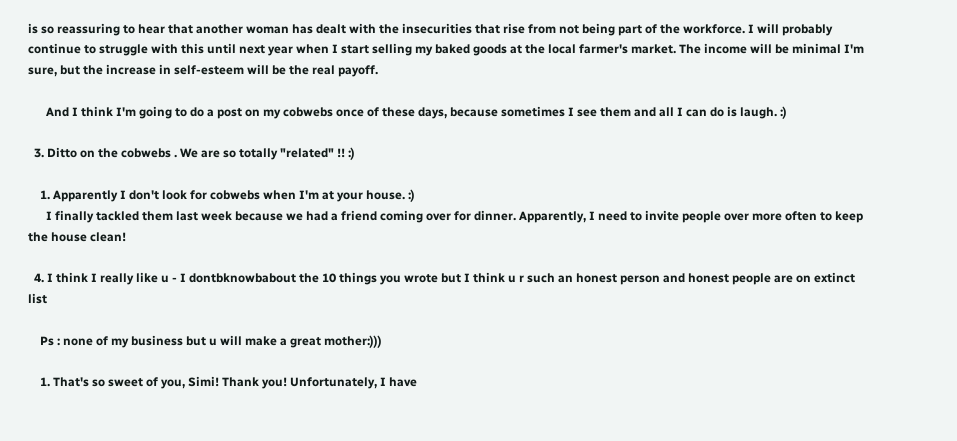is so reassuring to hear that another woman has dealt with the insecurities that rise from not being part of the workforce. I will probably continue to struggle with this until next year when I start selling my baked goods at the local farmer's market. The income will be minimal I'm sure, but the increase in self-esteem will be the real payoff.

      And I think I'm going to do a post on my cobwebs once of these days, because sometimes I see them and all I can do is laugh. :)

  3. Ditto on the cobwebs . We are so totally "related" !! :)

    1. Apparently I don't look for cobwebs when I'm at your house. :)
      I finally tackled them last week because we had a friend coming over for dinner. Apparently, I need to invite people over more often to keep the house clean!

  4. I think I really like u - I dontbknowbabout the 10 things you wrote but I think u r such an honest person and honest people are on extinct list

    Ps : none of my business but u will make a great mother:)))

    1. That's so sweet of you, Simi! Thank you! Unfortunately, I have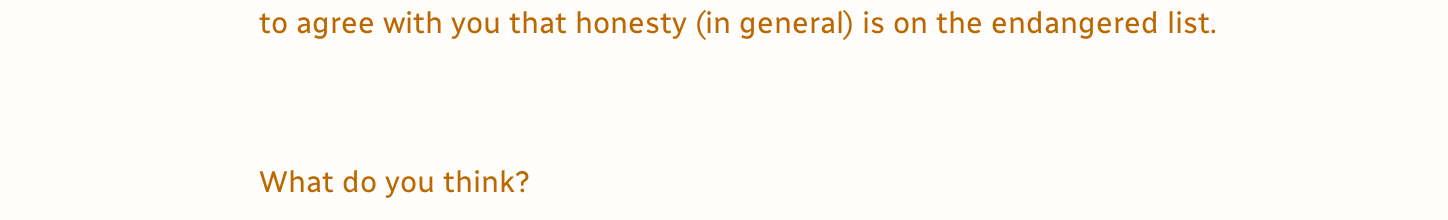to agree with you that honesty (in general) is on the endangered list.


What do you think?